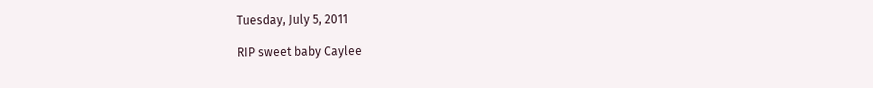Tuesday, July 5, 2011

RIP sweet baby Caylee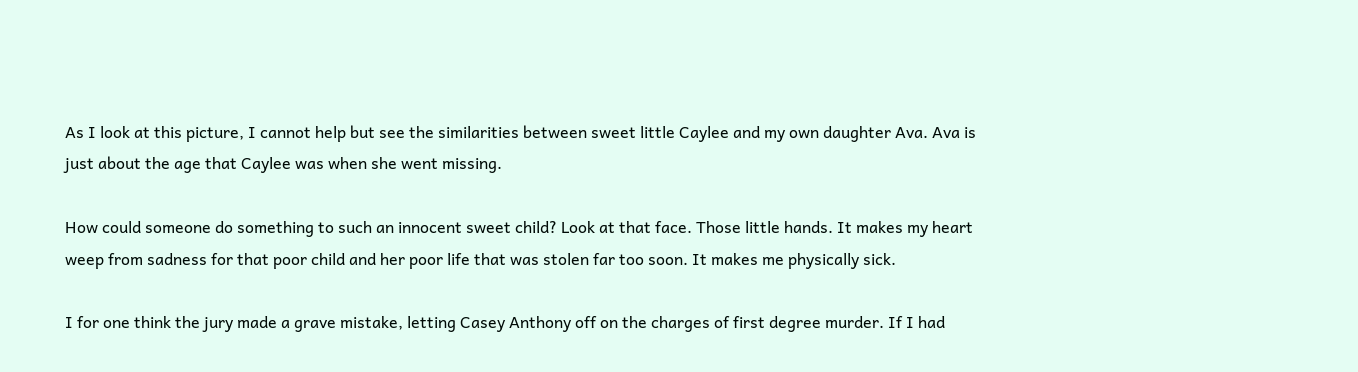As I look at this picture, I cannot help but see the similarities between sweet little Caylee and my own daughter Ava. Ava is just about the age that Caylee was when she went missing.

How could someone do something to such an innocent sweet child? Look at that face. Those little hands. It makes my heart weep from sadness for that poor child and her poor life that was stolen far too soon. It makes me physically sick.

I for one think the jury made a grave mistake, letting Casey Anthony off on the charges of first degree murder. If I had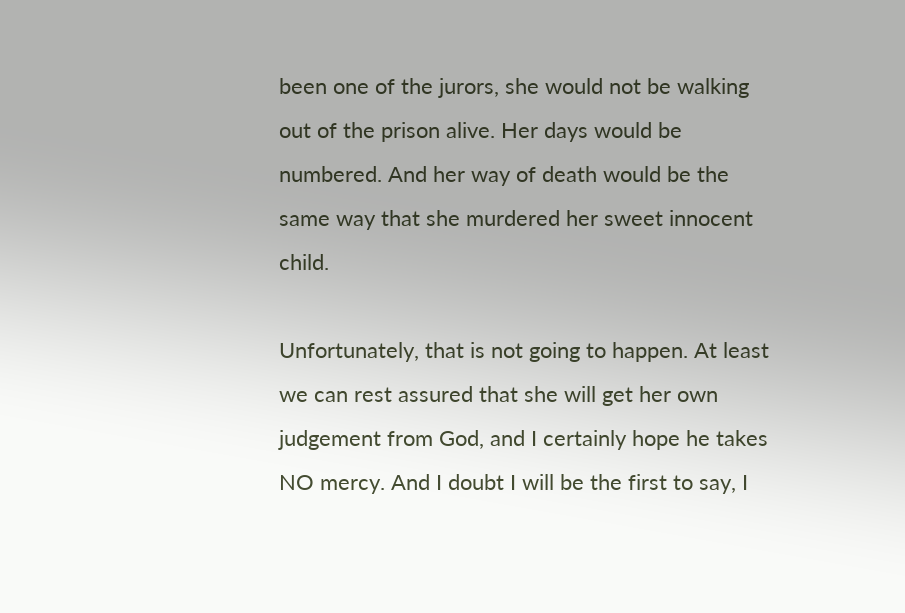been one of the jurors, she would not be walking out of the prison alive. Her days would be numbered. And her way of death would be the same way that she murdered her sweet innocent child.

Unfortunately, that is not going to happen. At least we can rest assured that she will get her own judgement from God, and I certainly hope he takes NO mercy. And I doubt I will be the first to say, I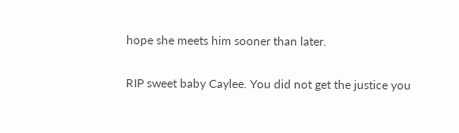hope she meets him sooner than later.

RIP sweet baby Caylee. You did not get the justice you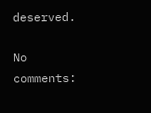deserved.

No comments: